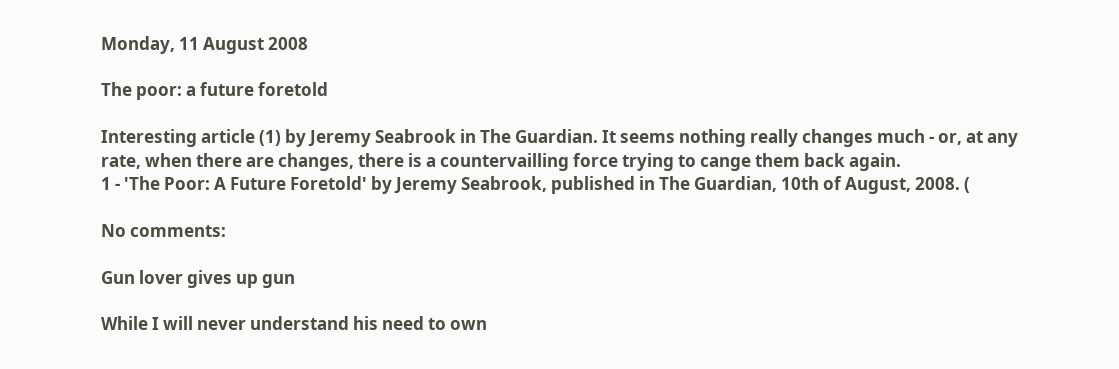Monday, 11 August 2008

The poor: a future foretold

Interesting article (1) by Jeremy Seabrook in The Guardian. It seems nothing really changes much - or, at any rate, when there are changes, there is a countervailling force trying to cange them back again.
1 - 'The Poor: A Future Foretold' by Jeremy Seabrook, published in The Guardian, 10th of August, 2008. (

No comments:

Gun lover gives up gun

While I will never understand his need to own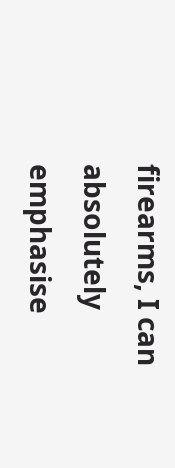firearms, I can absolutely emphasise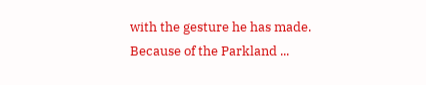with the gesture he has made. Because of the Parkland ...